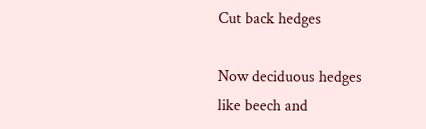Cut back hedges

Now deciduous hedges like beech and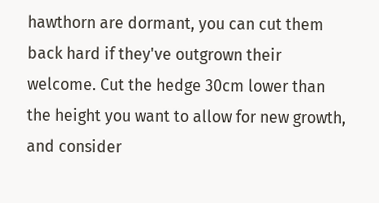hawthorn are dormant, you can cut them back hard if they've outgrown their welcome. Cut the hedge 30cm lower than the height you want to allow for new growth, and consider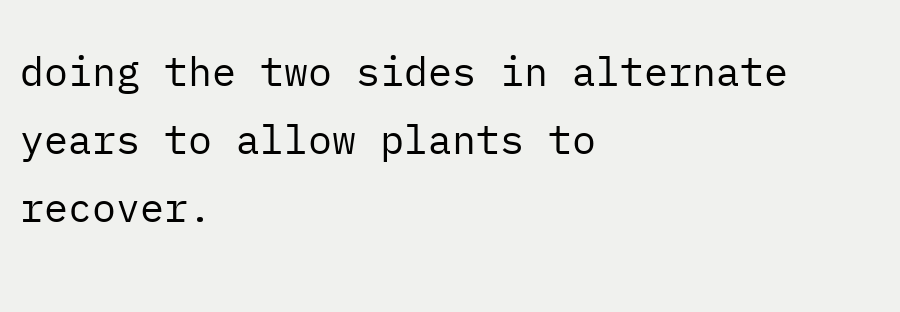doing the two sides in alternate years to allow plants to recover.